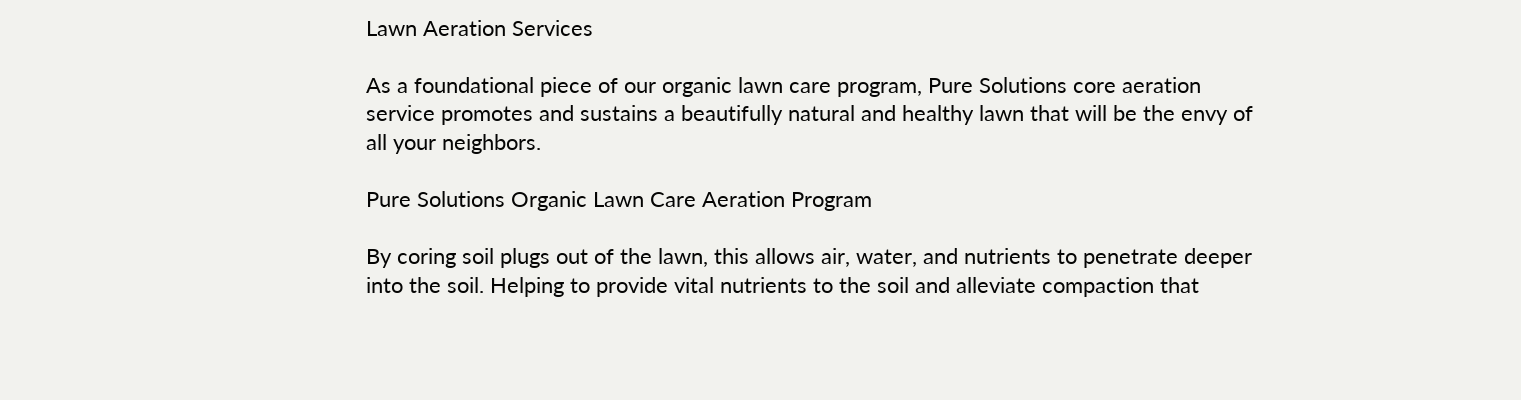Lawn Aeration Services

As a foundational piece of our organic lawn care program, Pure Solutions core aeration service promotes and sustains a beautifully natural and healthy lawn that will be the envy of all your neighbors.

Pure Solutions Organic Lawn Care Aeration Program

By coring soil plugs out of the lawn, this allows air, water, and nutrients to penetrate deeper into the soil. Helping to provide vital nutrients to the soil and alleviate compaction that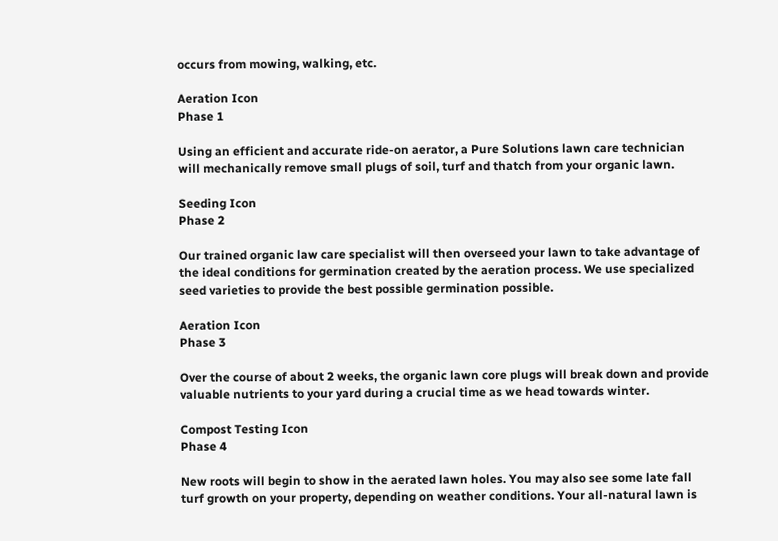occurs from mowing, walking, etc.

Aeration Icon
Phase 1

Using an efficient and accurate ride-on aerator, a Pure Solutions lawn care technician will mechanically remove small plugs of soil, turf and thatch from your organic lawn.

Seeding Icon
Phase 2

Our trained organic law care specialist will then overseed your lawn to take advantage of the ideal conditions for germination created by the aeration process. We use specialized seed varieties to provide the best possible germination possible.

Aeration Icon
Phase 3

Over the course of about 2 weeks, the organic lawn core plugs will break down and provide valuable nutrients to your yard during a crucial time as we head towards winter.

Compost Testing Icon
Phase 4

New roots will begin to show in the aerated lawn holes. You may also see some late fall turf growth on your property, depending on weather conditions. Your all-natural lawn is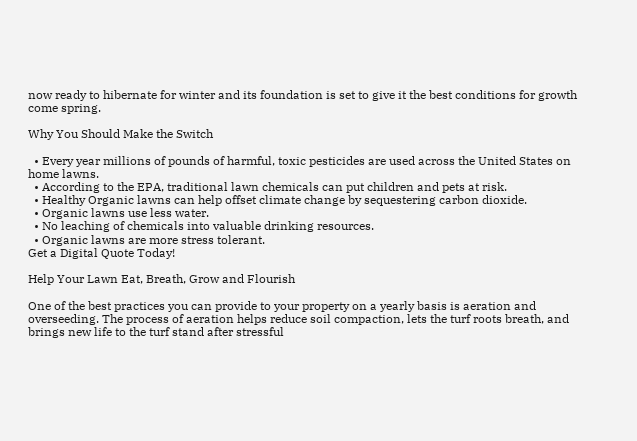now ready to hibernate for winter and its foundation is set to give it the best conditions for growth come spring.

Why You Should Make the Switch

  • Every year millions of pounds of harmful, toxic pesticides are used across the United States on home lawns.
  • According to the EPA, traditional lawn chemicals can put children and pets at risk.
  • Healthy Organic lawns can help offset climate change by sequestering carbon dioxide.
  • Organic lawns use less water.
  • No leaching of chemicals into valuable drinking resources.
  • Organic lawns are more stress tolerant.
Get a Digital Quote Today!

Help Your Lawn Eat, Breath, Grow and Flourish

One of the best practices you can provide to your property on a yearly basis is aeration and overseeding. The process of aeration helps reduce soil compaction, lets the turf roots breath, and brings new life to the turf stand after stressful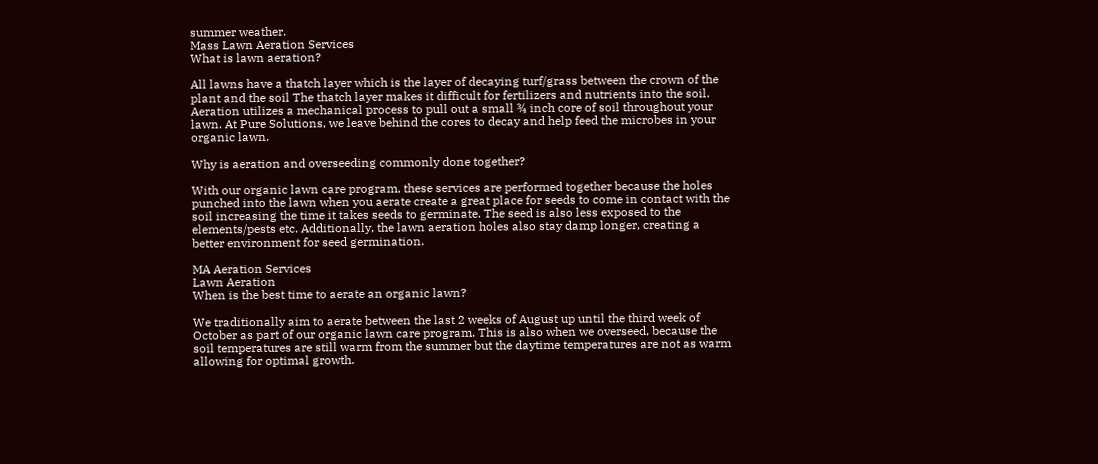summer weather.
Mass Lawn Aeration Services
What is lawn aeration?

All lawns have a thatch layer which is the layer of decaying turf/grass between the crown of the plant and the soil The thatch layer makes it difficult for fertilizers and nutrients into the soil. Aeration utilizes a mechanical process to pull out a small ¾ inch core of soil throughout your lawn. At Pure Solutions, we leave behind the cores to decay and help feed the microbes in your organic lawn.

Why is aeration and overseeding commonly done together?

With our organic lawn care program, these services are performed together because the holes punched into the lawn when you aerate create a great place for seeds to come in contact with the soil increasing the time it takes seeds to germinate. The seed is also less exposed to the elements/pests etc. Additionally, the lawn aeration holes also stay damp longer, creating a better environment for seed germination.

MA Aeration Services
Lawn Aeration
When is the best time to aerate an organic lawn?

We traditionally aim to aerate between the last 2 weeks of August up until the third week of October as part of our organic lawn care program. This is also when we overseed, because the soil temperatures are still warm from the summer but the daytime temperatures are not as warm allowing for optimal growth.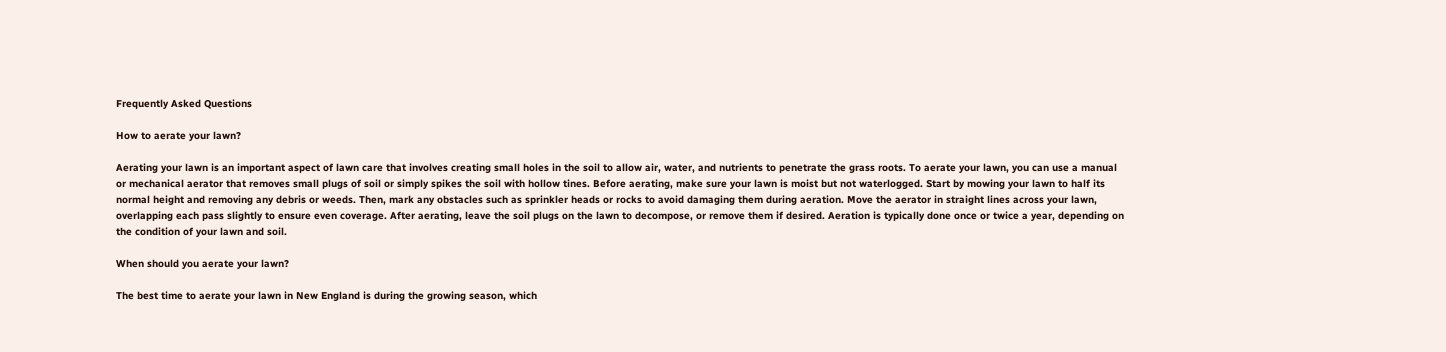Frequently Asked Questions

How to aerate your lawn?

Aerating your lawn is an important aspect of lawn care that involves creating small holes in the soil to allow air, water, and nutrients to penetrate the grass roots. To aerate your lawn, you can use a manual or mechanical aerator that removes small plugs of soil or simply spikes the soil with hollow tines. Before aerating, make sure your lawn is moist but not waterlogged. Start by mowing your lawn to half its normal height and removing any debris or weeds. Then, mark any obstacles such as sprinkler heads or rocks to avoid damaging them during aeration. Move the aerator in straight lines across your lawn, overlapping each pass slightly to ensure even coverage. After aerating, leave the soil plugs on the lawn to decompose, or remove them if desired. Aeration is typically done once or twice a year, depending on the condition of your lawn and soil.

When should you aerate your lawn?

The best time to aerate your lawn in New England is during the growing season, which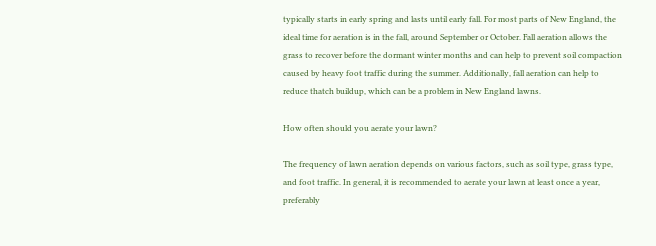typically starts in early spring and lasts until early fall. For most parts of New England, the ideal time for aeration is in the fall, around September or October. Fall aeration allows the grass to recover before the dormant winter months and can help to prevent soil compaction caused by heavy foot traffic during the summer. Additionally, fall aeration can help to reduce thatch buildup, which can be a problem in New England lawns.

How often should you aerate your lawn?

The frequency of lawn aeration depends on various factors, such as soil type, grass type, and foot traffic. In general, it is recommended to aerate your lawn at least once a year, preferably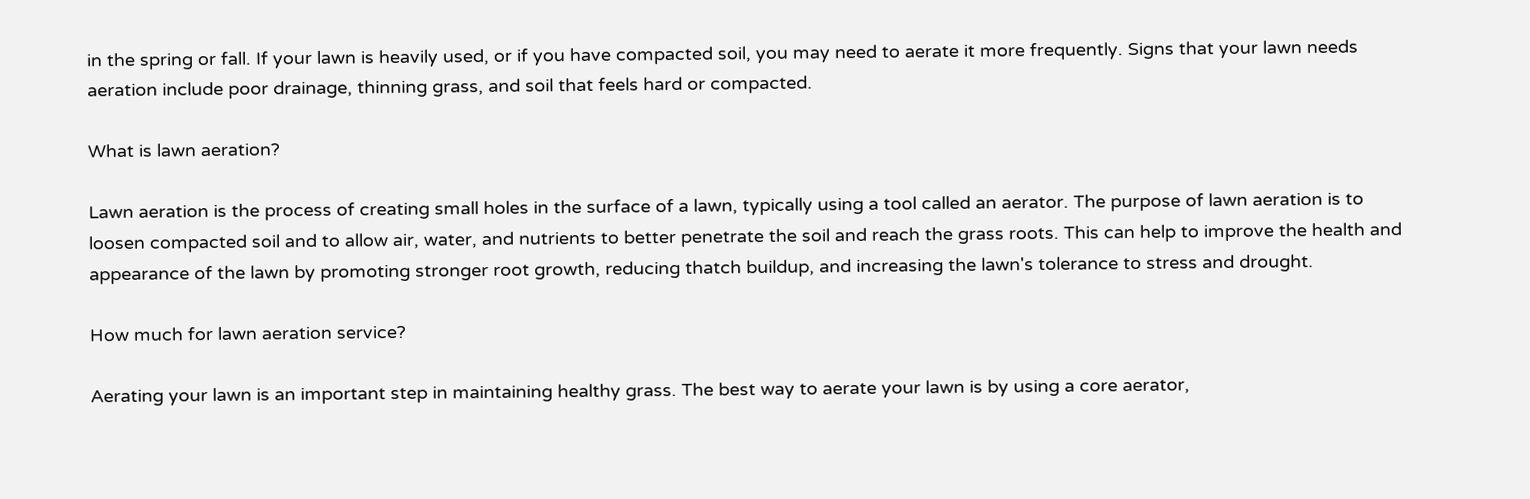in the spring or fall. If your lawn is heavily used, or if you have compacted soil, you may need to aerate it more frequently. Signs that your lawn needs aeration include poor drainage, thinning grass, and soil that feels hard or compacted.

What is lawn aeration?

Lawn aeration is the process of creating small holes in the surface of a lawn, typically using a tool called an aerator. The purpose of lawn aeration is to loosen compacted soil and to allow air, water, and nutrients to better penetrate the soil and reach the grass roots. This can help to improve the health and appearance of the lawn by promoting stronger root growth, reducing thatch buildup, and increasing the lawn's tolerance to stress and drought.

How much for lawn aeration service?

Aerating your lawn is an important step in maintaining healthy grass. The best way to aerate your lawn is by using a core aerator,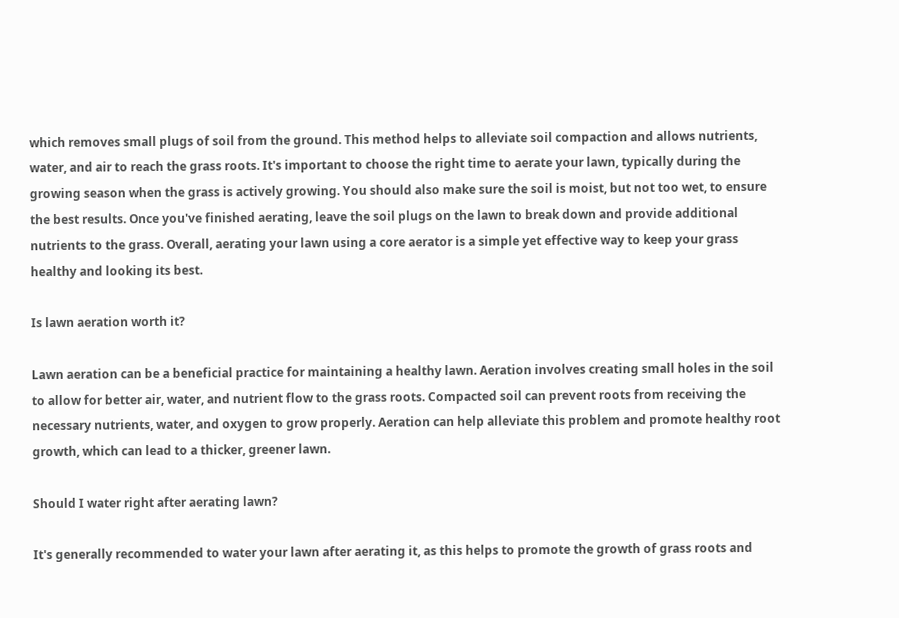which removes small plugs of soil from the ground. This method helps to alleviate soil compaction and allows nutrients, water, and air to reach the grass roots. It's important to choose the right time to aerate your lawn, typically during the growing season when the grass is actively growing. You should also make sure the soil is moist, but not too wet, to ensure the best results. Once you've finished aerating, leave the soil plugs on the lawn to break down and provide additional nutrients to the grass. Overall, aerating your lawn using a core aerator is a simple yet effective way to keep your grass healthy and looking its best.

Is lawn aeration worth it?

Lawn aeration can be a beneficial practice for maintaining a healthy lawn. Aeration involves creating small holes in the soil to allow for better air, water, and nutrient flow to the grass roots. Compacted soil can prevent roots from receiving the necessary nutrients, water, and oxygen to grow properly. Aeration can help alleviate this problem and promote healthy root growth, which can lead to a thicker, greener lawn.

Should I water right after aerating lawn?

It's generally recommended to water your lawn after aerating it, as this helps to promote the growth of grass roots and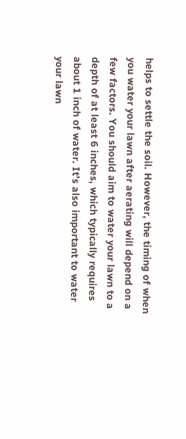helps to settle the soil. However, the timing of when you water your lawn after aerating will depend on a few factors. You should aim to water your lawn to a depth of at least 6 inches, which typically requires about 1 inch of water. It's also important to water your lawn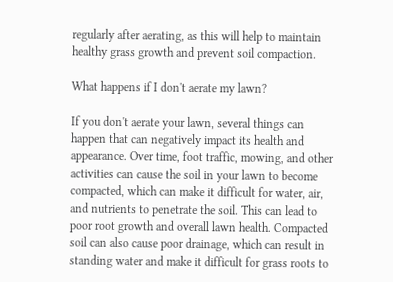regularly after aerating, as this will help to maintain healthy grass growth and prevent soil compaction.

What happens if I don't aerate my lawn?

If you don't aerate your lawn, several things can happen that can negatively impact its health and appearance. Over time, foot traffic, mowing, and other activities can cause the soil in your lawn to become compacted, which can make it difficult for water, air, and nutrients to penetrate the soil. This can lead to poor root growth and overall lawn health. Compacted soil can also cause poor drainage, which can result in standing water and make it difficult for grass roots to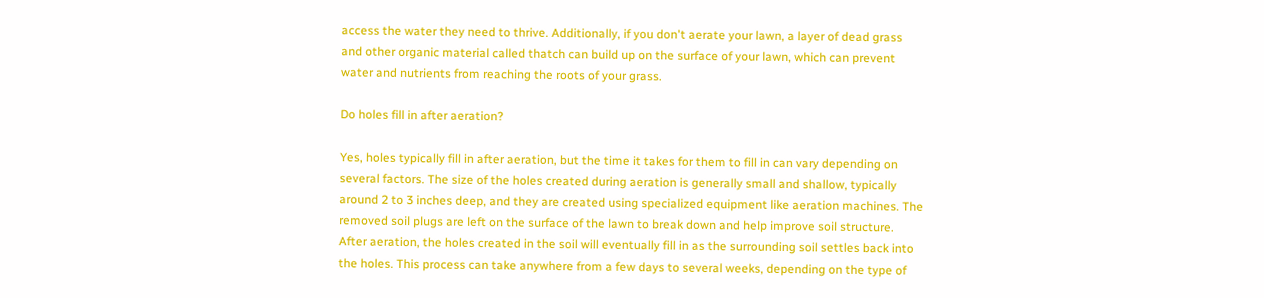access the water they need to thrive. Additionally, if you don't aerate your lawn, a layer of dead grass and other organic material called thatch can build up on the surface of your lawn, which can prevent water and nutrients from reaching the roots of your grass.

Do holes fill in after aeration?

Yes, holes typically fill in after aeration, but the time it takes for them to fill in can vary depending on several factors. The size of the holes created during aeration is generally small and shallow, typically around 2 to 3 inches deep, and they are created using specialized equipment like aeration machines. The removed soil plugs are left on the surface of the lawn to break down and help improve soil structure. After aeration, the holes created in the soil will eventually fill in as the surrounding soil settles back into the holes. This process can take anywhere from a few days to several weeks, depending on the type of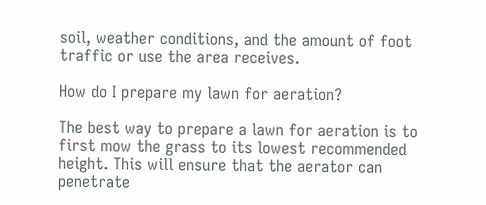soil, weather conditions, and the amount of foot traffic or use the area receives.

How do I prepare my lawn for aeration?

The best way to prepare a lawn for aeration is to first mow the grass to its lowest recommended height. This will ensure that the aerator can penetrate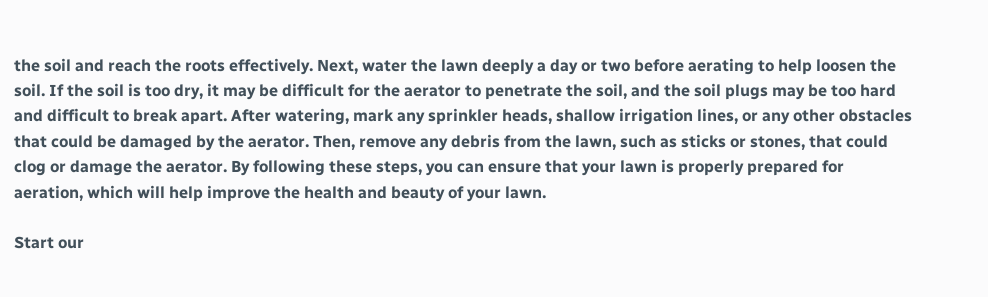the soil and reach the roots effectively. Next, water the lawn deeply a day or two before aerating to help loosen the soil. If the soil is too dry, it may be difficult for the aerator to penetrate the soil, and the soil plugs may be too hard and difficult to break apart. After watering, mark any sprinkler heads, shallow irrigation lines, or any other obstacles that could be damaged by the aerator. Then, remove any debris from the lawn, such as sticks or stones, that could clog or damage the aerator. By following these steps, you can ensure that your lawn is properly prepared for aeration, which will help improve the health and beauty of your lawn.

Start our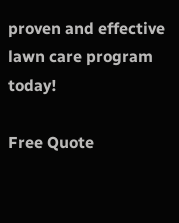proven and effective lawn care program today!

Free Quote